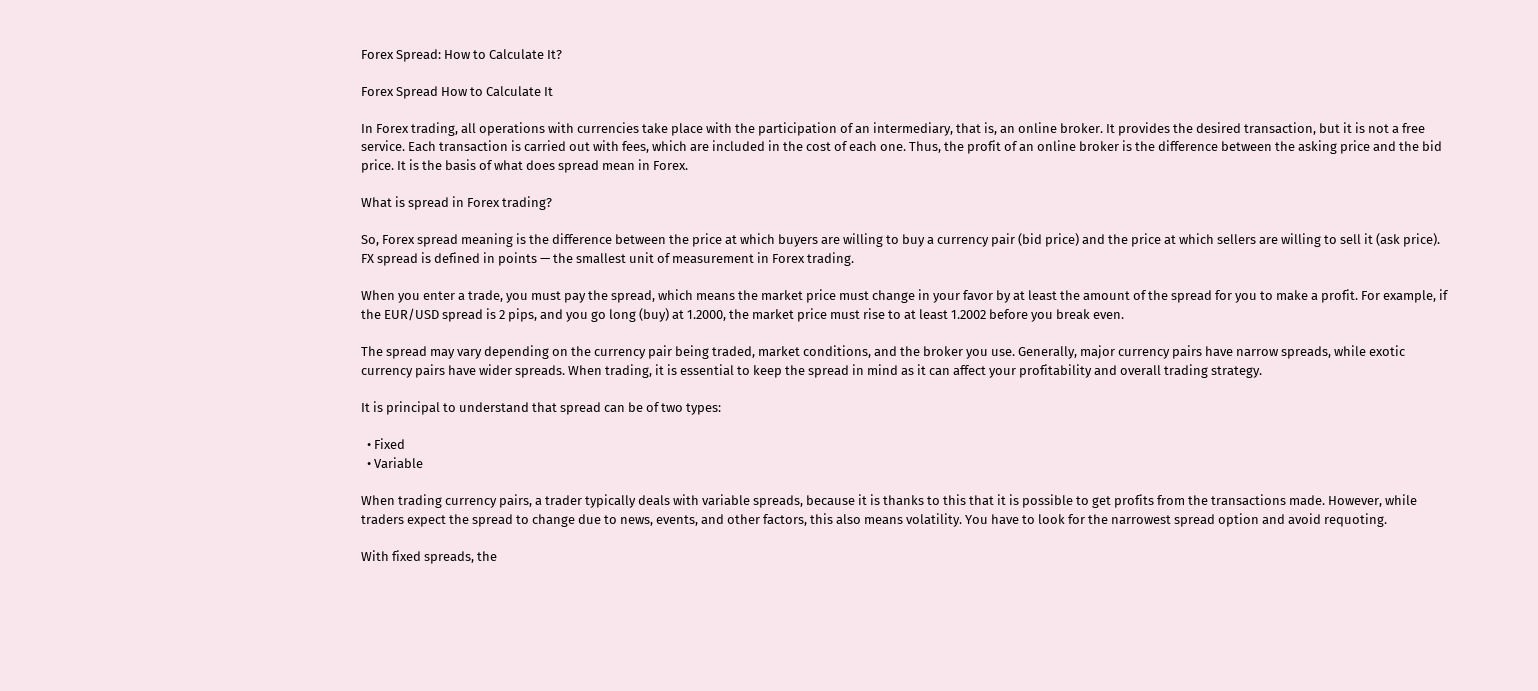Forex Spread: How to Calculate It?

Forex Spread How to Calculate It

In Forex trading, all operations with currencies take place with the participation of an intermediary, that is, an online broker. It provides the desired transaction, but it is not a free service. Each transaction is carried out with fees, which are included in the cost of each one. Thus, the profit of an online broker is the difference between the asking price and the bid price. It is the basis of what does spread mean in Forex.

What is spread in Forex trading?

So, Forex spread meaning is the difference between the price at which buyers are willing to buy a currency pair (bid price) and the price at which sellers are willing to sell it (ask price). FX spread is defined in points — the smallest unit of measurement in Forex trading.

When you enter a trade, you must pay the spread, which means the market price must change in your favor by at least the amount of the spread for you to make a profit. For example, if the EUR/USD spread is 2 pips, and you go long (buy) at 1.2000, the market price must rise to at least 1.2002 before you break even.

The spread may vary depending on the currency pair being traded, market conditions, and the broker you use. Generally, major currency pairs have narrow spreads, while exotic currency pairs have wider spreads. When trading, it is essential to keep the spread in mind as it can affect your profitability and overall trading strategy.

It is principal to understand that spread can be of two types:

  • Fixed
  • Variable

When trading currency pairs, a trader typically deals with variable spreads, because it is thanks to this that it is possible to get profits from the transactions made. However, while traders expect the spread to change due to news, events, and other factors, this also means volatility. You have to look for the narrowest spread option and avoid requoting.

With fixed spreads, the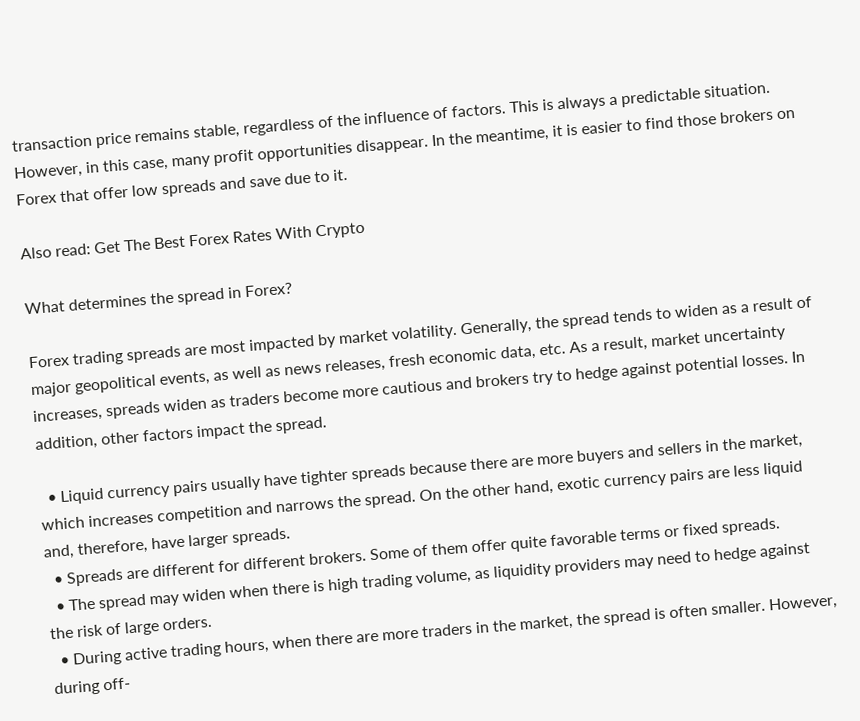transaction price remains stable, regardless of the influence of factors. This is always a predictable situation. However, in this case, many profit opportunities disappear. In the meantime, it is easier to find those brokers on Forex that offer low spreads and save due to it.

Also read: Get The Best Forex Rates With Crypto

What determines the spread in Forex?

Forex trading spreads are most impacted by market volatility. Generally, the spread tends to widen as a result of major geopolitical events, as well as news releases, fresh economic data, etc. As a result, market uncertainty increases, spreads widen as traders become more cautious and brokers try to hedge against potential losses. In addition, other factors impact the spread.

  • Liquid currency pairs usually have tighter spreads because there are more buyers and sellers in the market, which increases competition and narrows the spread. On the other hand, exotic currency pairs are less liquid and, therefore, have larger spreads.
  • Spreads are different for different brokers. Some of them offer quite favorable terms or fixed spreads.
  • The spread may widen when there is high trading volume, as liquidity providers may need to hedge against the risk of large orders.
  • During active trading hours, when there are more traders in the market, the spread is often smaller. However, during off-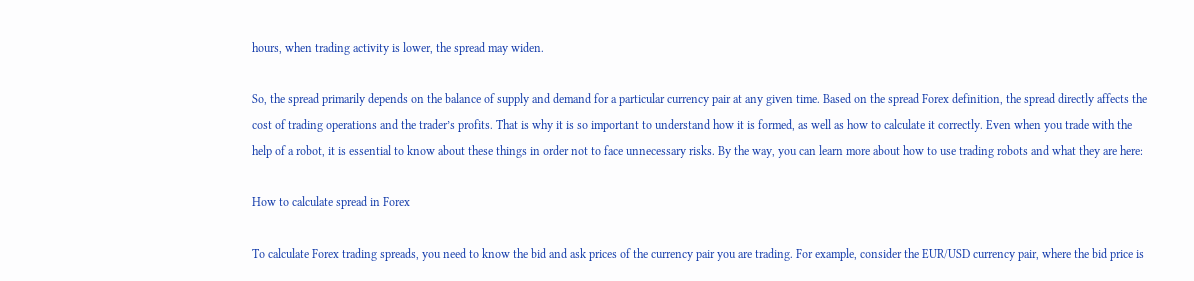hours, when trading activity is lower, the spread may widen.

So, the spread primarily depends on the balance of supply and demand for a particular currency pair at any given time. Based on the spread Forex definition, the spread directly affects the cost of trading operations and the trader’s profits. That is why it is so important to understand how it is formed, as well as how to calculate it correctly. Even when you trade with the help of a robot, it is essential to know about these things in order not to face unnecessary risks. By the way, you can learn more about how to use trading robots and what they are here:

How to calculate spread in Forex

To calculate Forex trading spreads, you need to know the bid and ask prices of the currency pair you are trading. For example, consider the EUR/USD currency pair, where the bid price is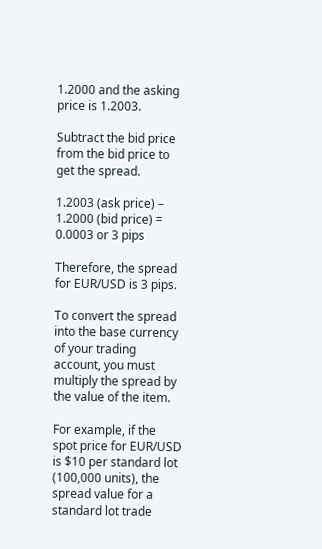1.2000 and the asking price is 1.2003.

Subtract the bid price from the bid price to get the spread.

1.2003 (ask price) – 1.2000 (bid price) = 0.0003 or 3 pips

Therefore, the spread for EUR/USD is 3 pips.

To convert the spread into the base currency of your trading account, you must multiply the spread by the value of the item.

For example, if the spot price for EUR/USD is $10 per standard lot (100,000 units), the spread value for a standard lot trade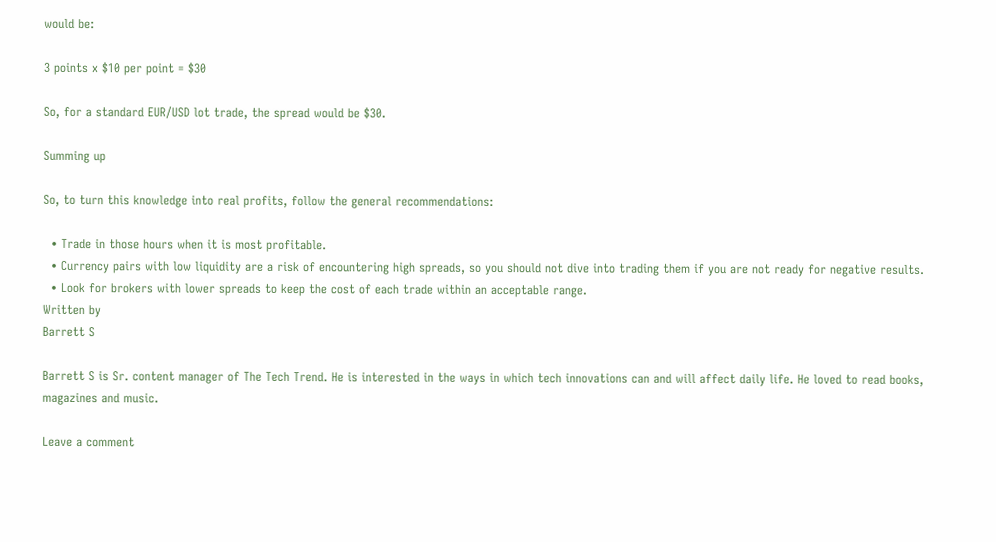would be:

3 points x $10 per point = $30

So, for a standard EUR/USD lot trade, the spread would be $30.

Summing up

So, to turn this knowledge into real profits, follow the general recommendations:

  • Trade in those hours when it is most profitable.
  • Currency pairs with low liquidity are a risk of encountering high spreads, so you should not dive into trading them if you are not ready for negative results.
  • Look for brokers with lower spreads to keep the cost of each trade within an acceptable range.
Written by
Barrett S

Barrett S is Sr. content manager of The Tech Trend. He is interested in the ways in which tech innovations can and will affect daily life. He loved to read books, magazines and music.

Leave a comment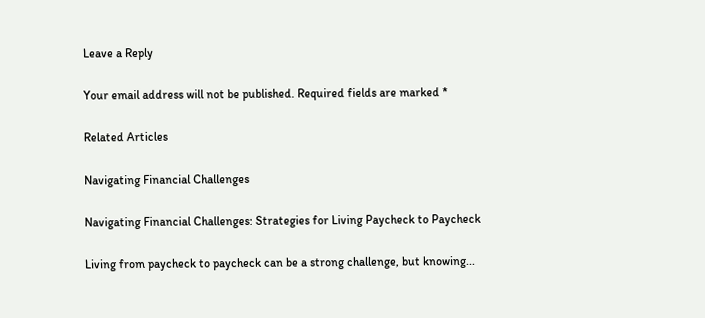Leave a Reply

Your email address will not be published. Required fields are marked *

Related Articles

Navigating Financial Challenges

Navigating Financial Challenges: Strategies for Living Paycheck to Paycheck

Living from paycheck to paycheck can be a strong challenge, but knowing...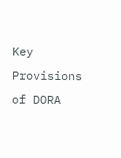Key Provisions of DORA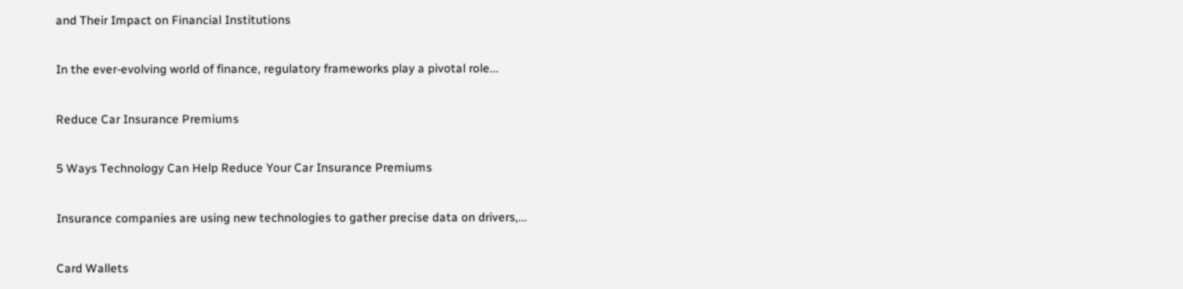and Their Impact on Financial Institutions

In the ever-evolving world of finance, regulatory frameworks play a pivotal role...

Reduce Car Insurance Premiums

5 Ways Technology Can Help Reduce Your Car Insurance Premiums

Insurance companies are using new technologies to gather precise data on drivers,...

Card Wallets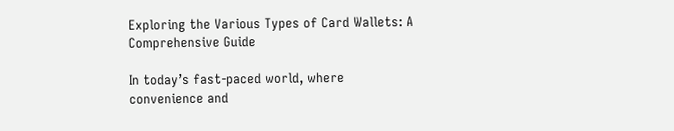Exploring the Various Types of Card Wallets: A Comprehensive Guide

In today’s fast-paced world, where convenience and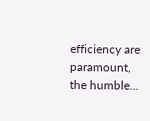efficiency are paramount, the humble...